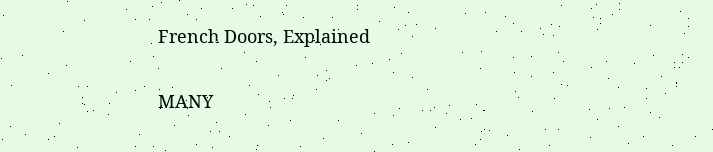French Doors, Explained

MANY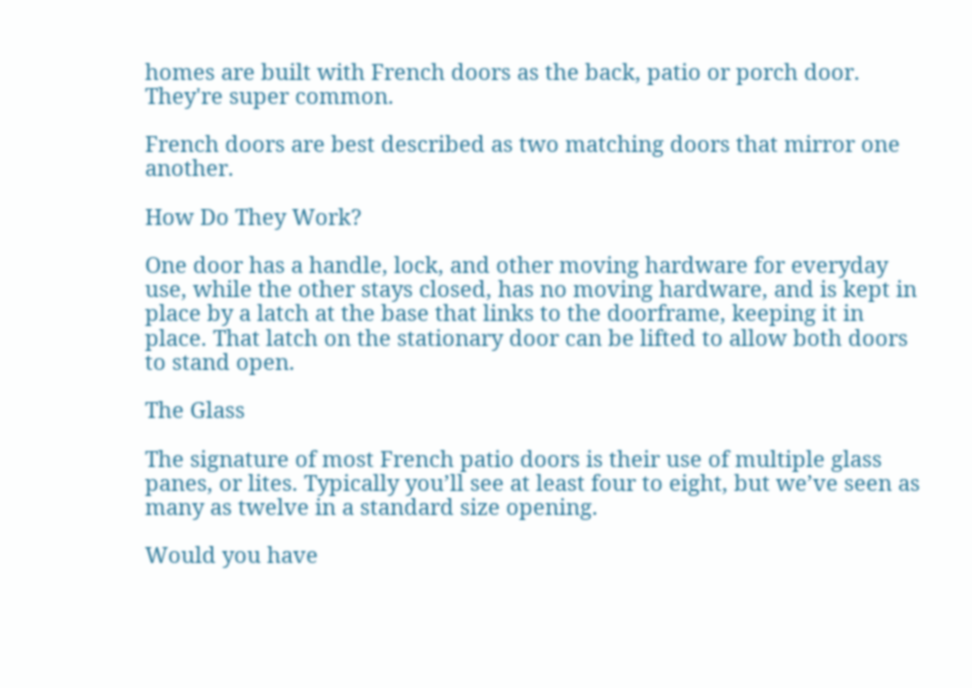homes are built with French doors as the back, patio or porch door. They're super common.

French doors are best described as two matching doors that mirror one another.

How Do They Work?

One door has a handle, lock, and other moving hardware for everyday use, while the other stays closed, has no moving hardware, and is kept in place by a latch at the base that links to the doorframe, keeping it in place. That latch on the stationary door can be lifted to allow both doors to stand open.

The Glass

The signature of most French patio doors is their use of multiple glass panes, or lites. Typically you’ll see at least four to eight, but we’ve seen as many as twelve in a standard size opening.

Would you have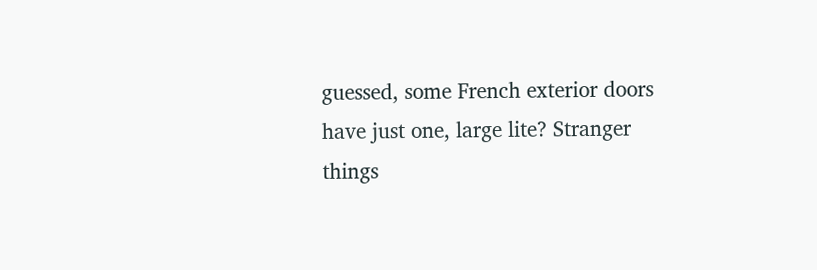guessed, some French exterior doors have just one, large lite? Stranger things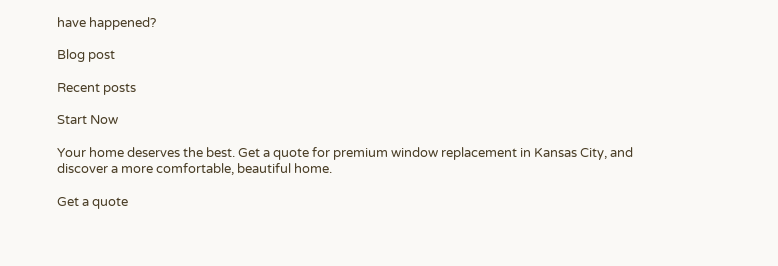have happened?

Blog post

Recent posts

Start Now

Your home deserves the best. Get a quote for premium window replacement in Kansas City, and discover a more comfortable, beautiful home.

Get a quote